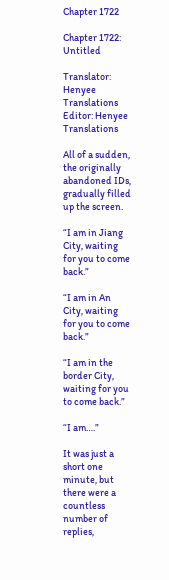Chapter 1722

Chapter 1722: Untitled

Translator: Henyee Translations  Editor: Henyee Translations

All of a sudden, the originally abandoned IDs, gradually filled up the screen.

“I am in Jiang City, waiting for you to come back.”

“I am in An City, waiting for you to come back.”

“I am in the border City, waiting for you to come back.”

“I am….”

It was just a short one minute, but there were a countless number of replies,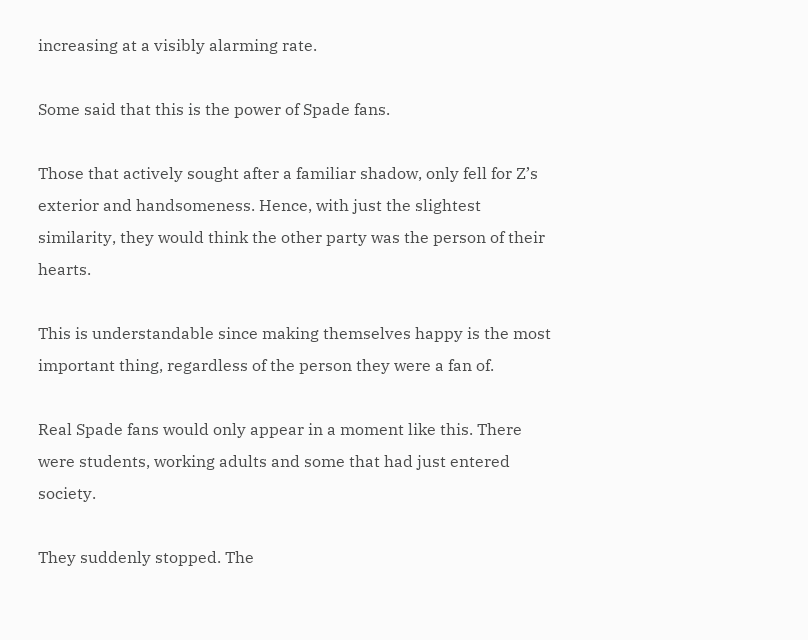increasing at a visibly alarming rate.

Some said that this is the power of Spade fans.

Those that actively sought after a familiar shadow, only fell for Z’s exterior and handsomeness. Hence, with just the slightest similarity, they would think the other party was the person of their hearts.

This is understandable since making themselves happy is the most important thing, regardless of the person they were a fan of.

Real Spade fans would only appear in a moment like this. There were students, working adults and some that had just entered society.

They suddenly stopped. The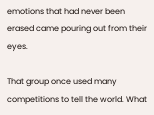emotions that had never been erased came pouring out from their eyes.

That group once used many competitions to tell the world. What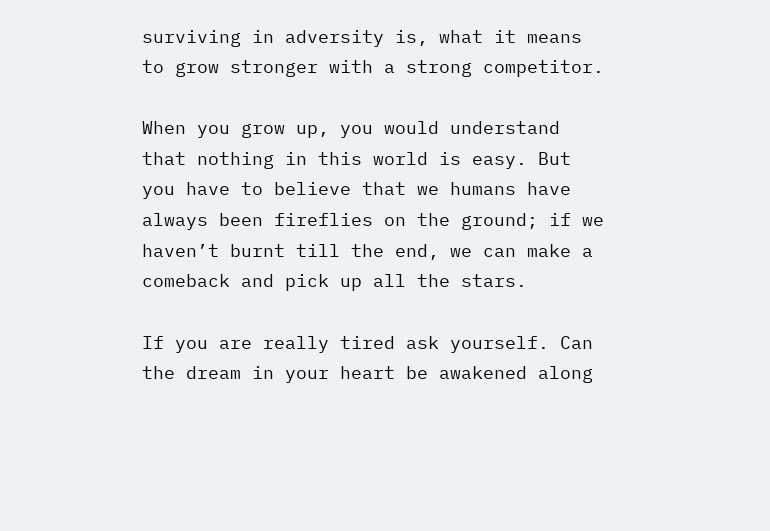surviving in adversity is, what it means to grow stronger with a strong competitor.

When you grow up, you would understand that nothing in this world is easy. But you have to believe that we humans have always been fireflies on the ground; if we haven’t burnt till the end, we can make a comeback and pick up all the stars.

If you are really tired ask yourself. Can the dream in your heart be awakened along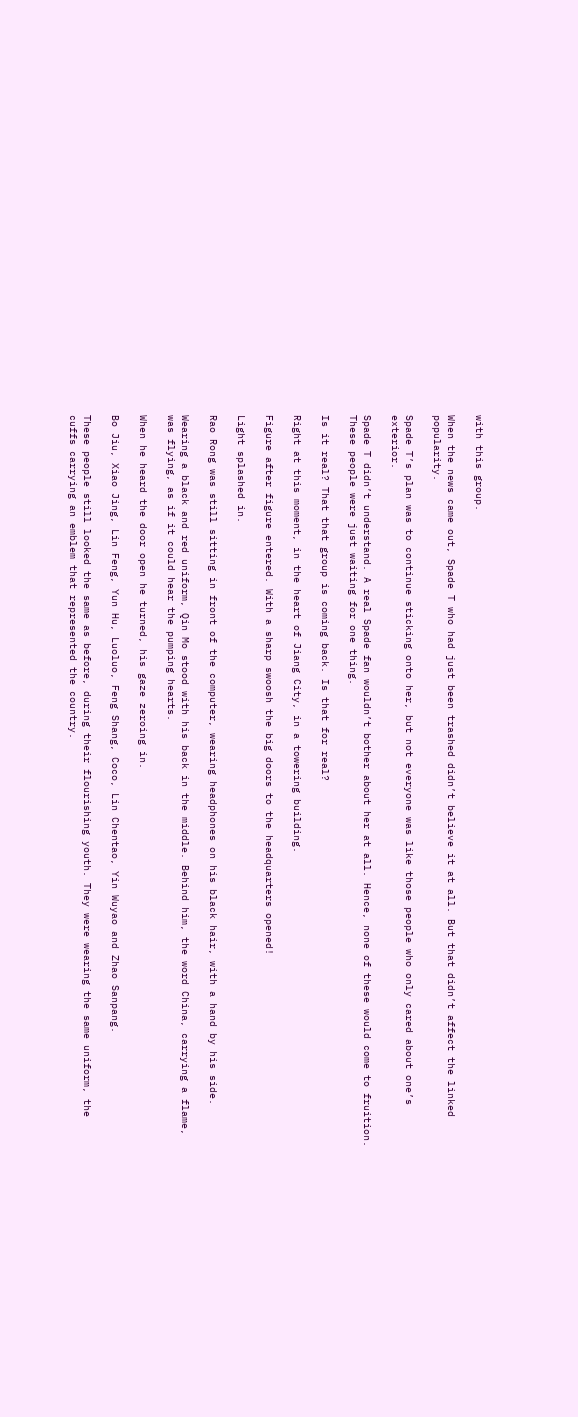with this group.

When the news came out, Spade T who had just been trashed didn’t believe it at all. But that didn’t affect the linked popularity.

Spade T’s plan was to continue sticking onto her, but not everyone was like those people who only cared about one’s exterior.

Spade T didn’t understand. A real Spade fan wouldn’t bother about her at all. Hence, none of these would come to fruition. These people were just waiting for one thing.

Is it real? That that group is coming back. Is that for real?

Right at this moment, in the heart of Jiang City, in a towering building.

Figure after figure entered. With a sharp swoosh the big doors to the headquarters opened!

Light splashed in.

Rao Rong was still sitting in front of the computer, wearing headphones on his black hair, with a hand by his side.

Wearing a black and red uniform, Qin Mo stood with his back in the middle. Behind him, the word China, carrying a flame, was flying, as if it could hear the pumping hearts.

When he heard the door open he turned, his gaze zeroing in.

Bo Jiu, Xiao Jing, Lin Feng, Yun Hu, Luoluo, Feng Shang, Coco, Lin Chentao, Yin Wuyao and Zhao Sanpang.

These people still looked the same as before, during their flourishing youth. They were wearing the same uniform, the cuffs carrying an emblem that represented the country.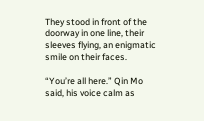They stood in front of the doorway in one line, their sleeves flying, an enigmatic smile on their faces.

“You’re all here.” Qin Mo said, his voice calm as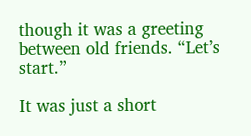though it was a greeting between old friends. “Let’s start.”

It was just a short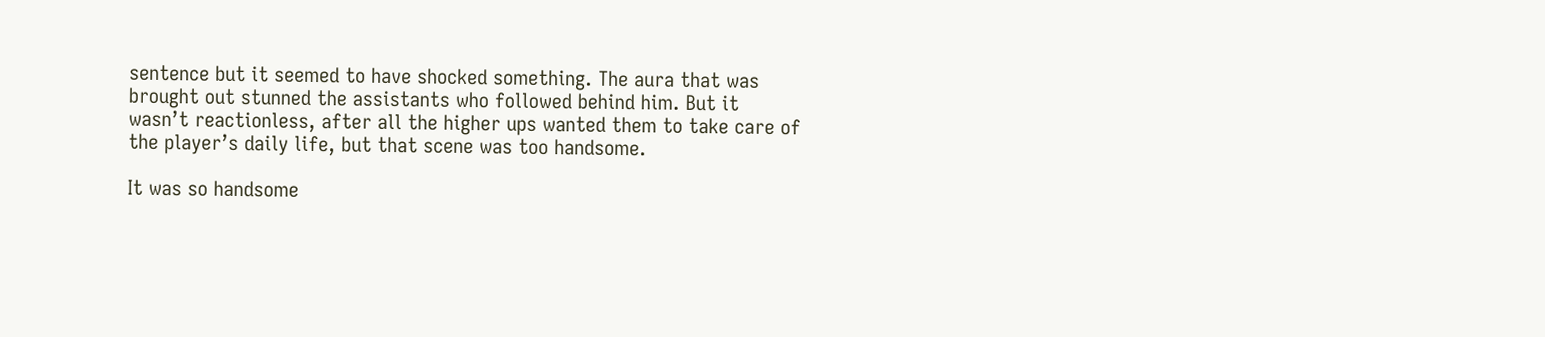sentence but it seemed to have shocked something. The aura that was brought out stunned the assistants who followed behind him. But it wasn’t reactionless, after all the higher ups wanted them to take care of the player’s daily life, but that scene was too handsome.

It was so handsome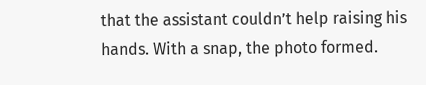that the assistant couldn’t help raising his hands. With a snap, the photo formed.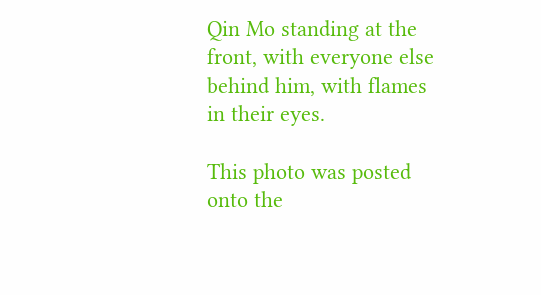Qin Mo standing at the front, with everyone else behind him, with flames in their eyes.

This photo was posted onto the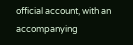official account, with an accompanying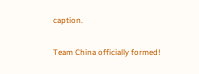caption.

Team China officially formed!